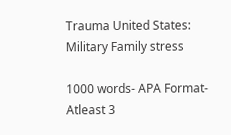Trauma United States: Military Family stress

1000 words- APA Format- Atleast 3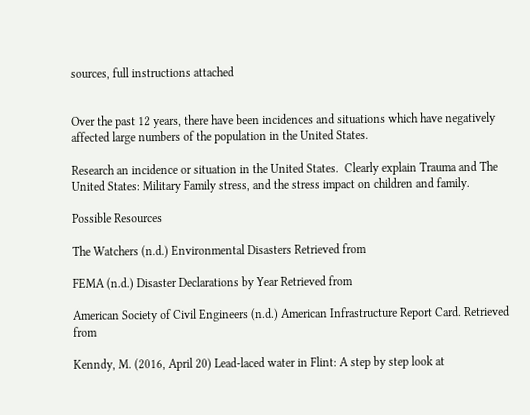sources, full instructions attached


Over the past 12 years, there have been incidences and situations which have negatively affected large numbers of the population in the United States.

Research an incidence or situation in the United States.  Clearly explain Trauma and The United States: Military Family stress, and the stress impact on children and family.

Possible Resources

The Watchers (n.d.) Environmental Disasters Retrieved from

FEMA (n.d.) Disaster Declarations by Year Retrieved from

American Society of Civil Engineers (n.d.) American Infrastructure Report Card. Retrieved from

Kenndy, M. (2016, April 20) Lead-laced water in Flint: A step by step look at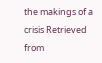the makings of a crisis Retrieved from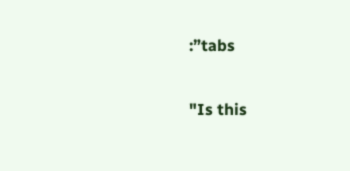:”tabs

"Is this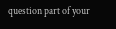question part of your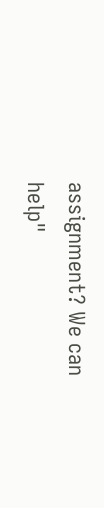assignment? We can help"